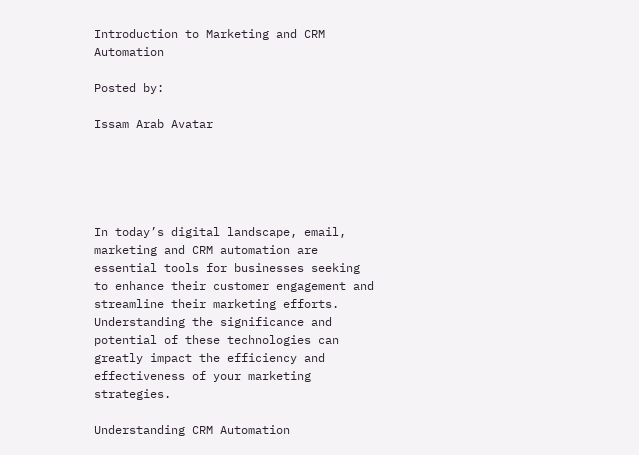Introduction to Marketing and CRM Automation

Posted by:

Issam Arab Avatar





In today’s digital landscape, email, marketing and CRM automation are essential tools for businesses seeking to enhance their customer engagement and streamline their marketing efforts. Understanding the significance and potential of these technologies can greatly impact the efficiency and effectiveness of your marketing strategies.

Understanding CRM Automation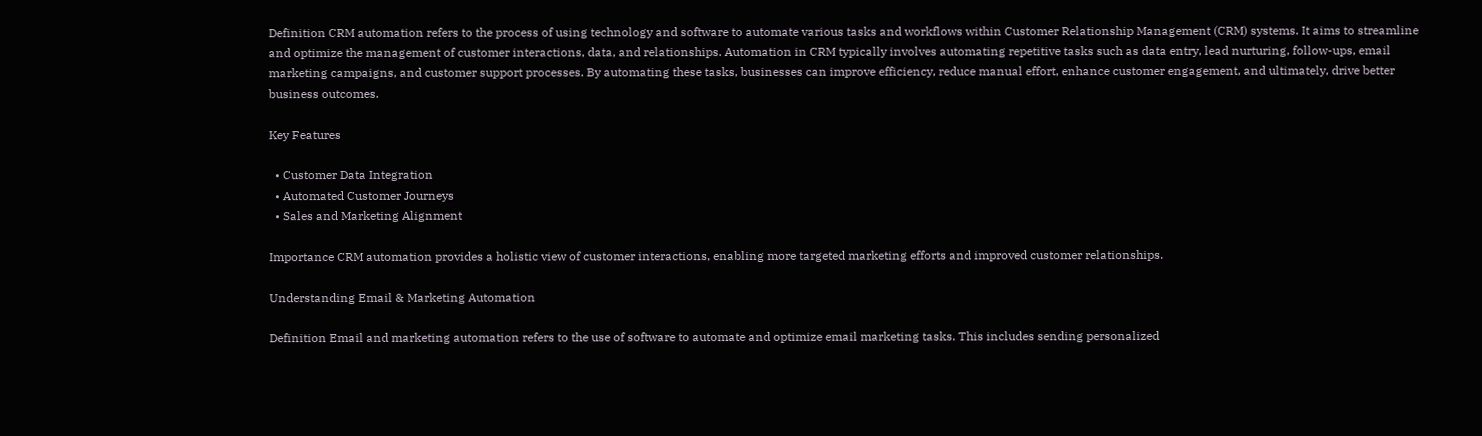Definition CRM automation refers to the process of using technology and software to automate various tasks and workflows within Customer Relationship Management (CRM) systems. It aims to streamline and optimize the management of customer interactions, data, and relationships. Automation in CRM typically involves automating repetitive tasks such as data entry, lead nurturing, follow-ups, email marketing campaigns, and customer support processes. By automating these tasks, businesses can improve efficiency, reduce manual effort, enhance customer engagement, and ultimately, drive better business outcomes.

Key Features

  • Customer Data Integration
  • Automated Customer Journeys
  • Sales and Marketing Alignment

Importance CRM automation provides a holistic view of customer interactions, enabling more targeted marketing efforts and improved customer relationships.

Understanding Email & Marketing Automation

Definition Email and marketing automation refers to the use of software to automate and optimize email marketing tasks. This includes sending personalized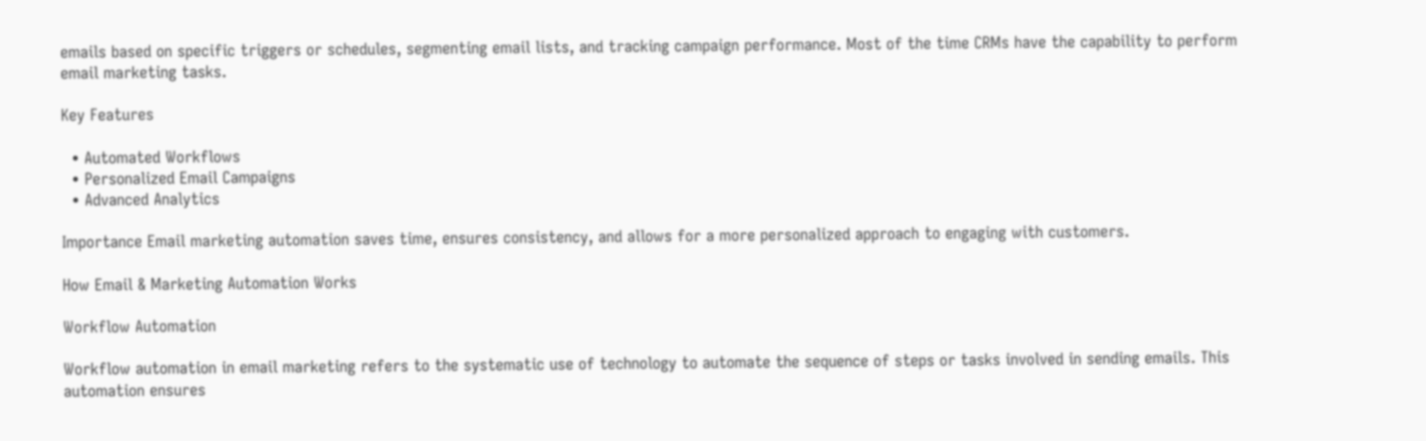emails based on specific triggers or schedules, segmenting email lists, and tracking campaign performance. Most of the time CRMs have the capability to perform email marketing tasks.

Key Features

  • Automated Workflows
  • Personalized Email Campaigns
  • Advanced Analytics

Importance Email marketing automation saves time, ensures consistency, and allows for a more personalized approach to engaging with customers.

How Email & Marketing Automation Works

Workflow Automation

Workflow automation in email marketing refers to the systematic use of technology to automate the sequence of steps or tasks involved in sending emails. This automation ensures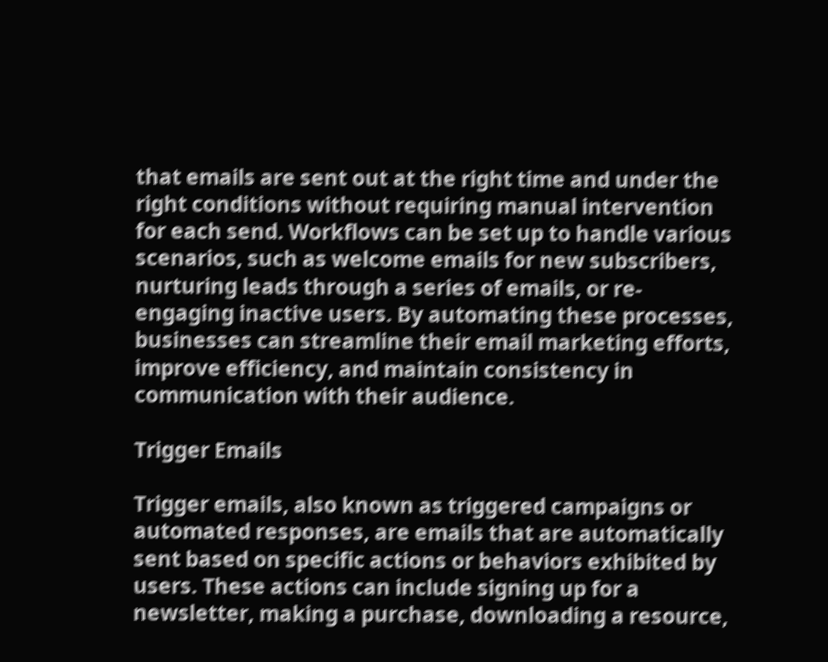that emails are sent out at the right time and under the right conditions without requiring manual intervention for each send. Workflows can be set up to handle various scenarios, such as welcome emails for new subscribers, nurturing leads through a series of emails, or re-engaging inactive users. By automating these processes, businesses can streamline their email marketing efforts, improve efficiency, and maintain consistency in communication with their audience.

Trigger Emails

Trigger emails, also known as triggered campaigns or automated responses, are emails that are automatically sent based on specific actions or behaviors exhibited by users. These actions can include signing up for a newsletter, making a purchase, downloading a resource,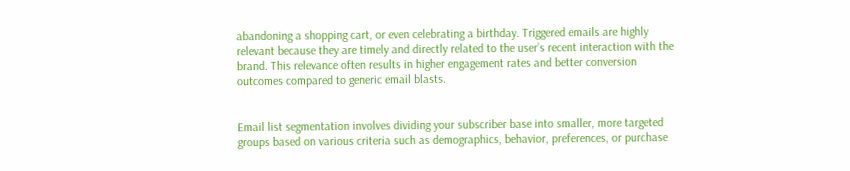abandoning a shopping cart, or even celebrating a birthday. Triggered emails are highly relevant because they are timely and directly related to the user’s recent interaction with the brand. This relevance often results in higher engagement rates and better conversion outcomes compared to generic email blasts.


Email list segmentation involves dividing your subscriber base into smaller, more targeted groups based on various criteria such as demographics, behavior, preferences, or purchase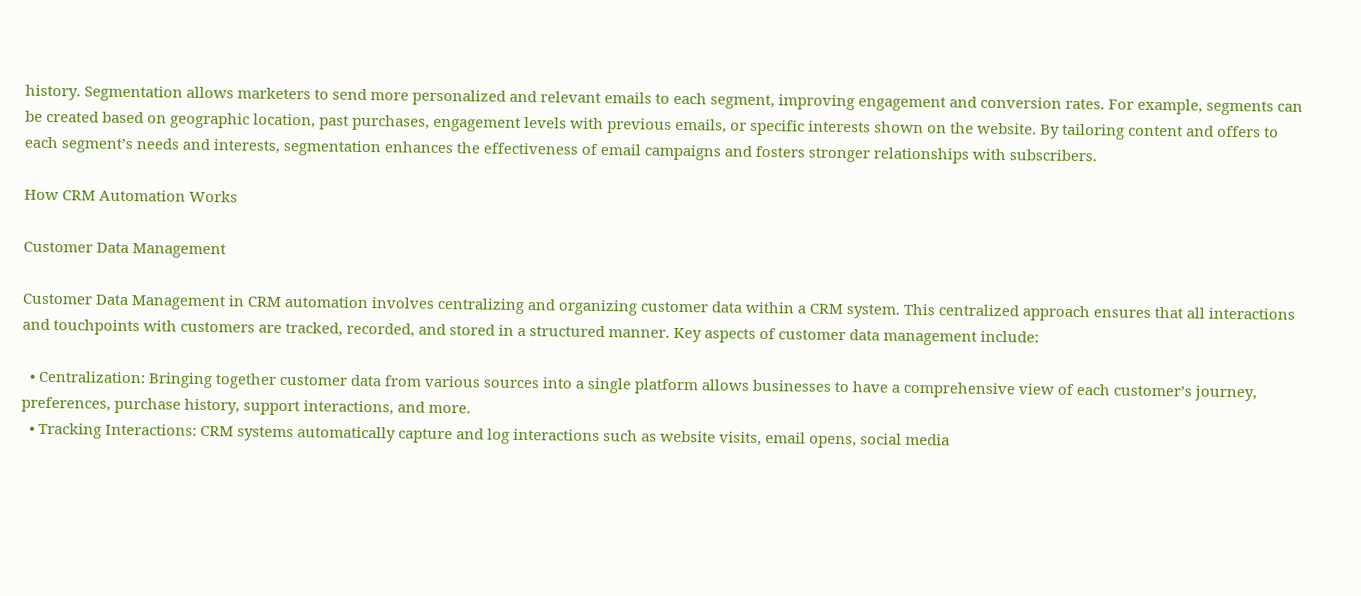history. Segmentation allows marketers to send more personalized and relevant emails to each segment, improving engagement and conversion rates. For example, segments can be created based on geographic location, past purchases, engagement levels with previous emails, or specific interests shown on the website. By tailoring content and offers to each segment’s needs and interests, segmentation enhances the effectiveness of email campaigns and fosters stronger relationships with subscribers.

How CRM Automation Works

Customer Data Management

Customer Data Management in CRM automation involves centralizing and organizing customer data within a CRM system. This centralized approach ensures that all interactions and touchpoints with customers are tracked, recorded, and stored in a structured manner. Key aspects of customer data management include:

  • Centralization: Bringing together customer data from various sources into a single platform allows businesses to have a comprehensive view of each customer’s journey, preferences, purchase history, support interactions, and more.
  • Tracking Interactions: CRM systems automatically capture and log interactions such as website visits, email opens, social media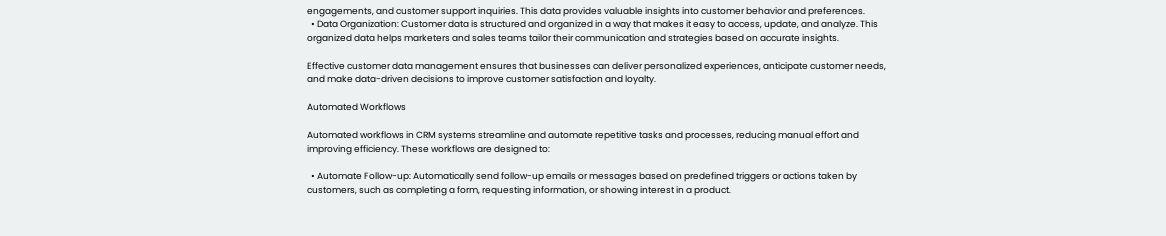engagements, and customer support inquiries. This data provides valuable insights into customer behavior and preferences.
  • Data Organization: Customer data is structured and organized in a way that makes it easy to access, update, and analyze. This organized data helps marketers and sales teams tailor their communication and strategies based on accurate insights.

Effective customer data management ensures that businesses can deliver personalized experiences, anticipate customer needs, and make data-driven decisions to improve customer satisfaction and loyalty.

Automated Workflows

Automated workflows in CRM systems streamline and automate repetitive tasks and processes, reducing manual effort and improving efficiency. These workflows are designed to:

  • Automate Follow-up: Automatically send follow-up emails or messages based on predefined triggers or actions taken by customers, such as completing a form, requesting information, or showing interest in a product.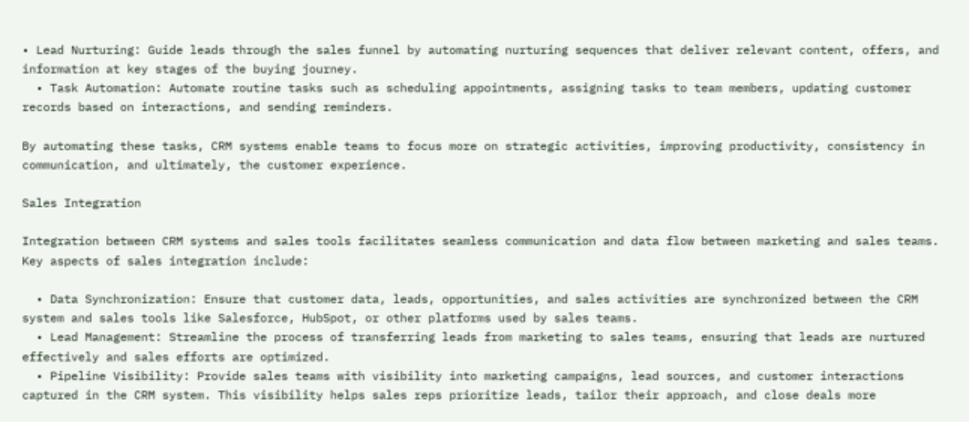• Lead Nurturing: Guide leads through the sales funnel by automating nurturing sequences that deliver relevant content, offers, and information at key stages of the buying journey.
  • Task Automation: Automate routine tasks such as scheduling appointments, assigning tasks to team members, updating customer records based on interactions, and sending reminders.

By automating these tasks, CRM systems enable teams to focus more on strategic activities, improving productivity, consistency in communication, and ultimately, the customer experience.

Sales Integration

Integration between CRM systems and sales tools facilitates seamless communication and data flow between marketing and sales teams. Key aspects of sales integration include:

  • Data Synchronization: Ensure that customer data, leads, opportunities, and sales activities are synchronized between the CRM system and sales tools like Salesforce, HubSpot, or other platforms used by sales teams.
  • Lead Management: Streamline the process of transferring leads from marketing to sales teams, ensuring that leads are nurtured effectively and sales efforts are optimized.
  • Pipeline Visibility: Provide sales teams with visibility into marketing campaigns, lead sources, and customer interactions captured in the CRM system. This visibility helps sales reps prioritize leads, tailor their approach, and close deals more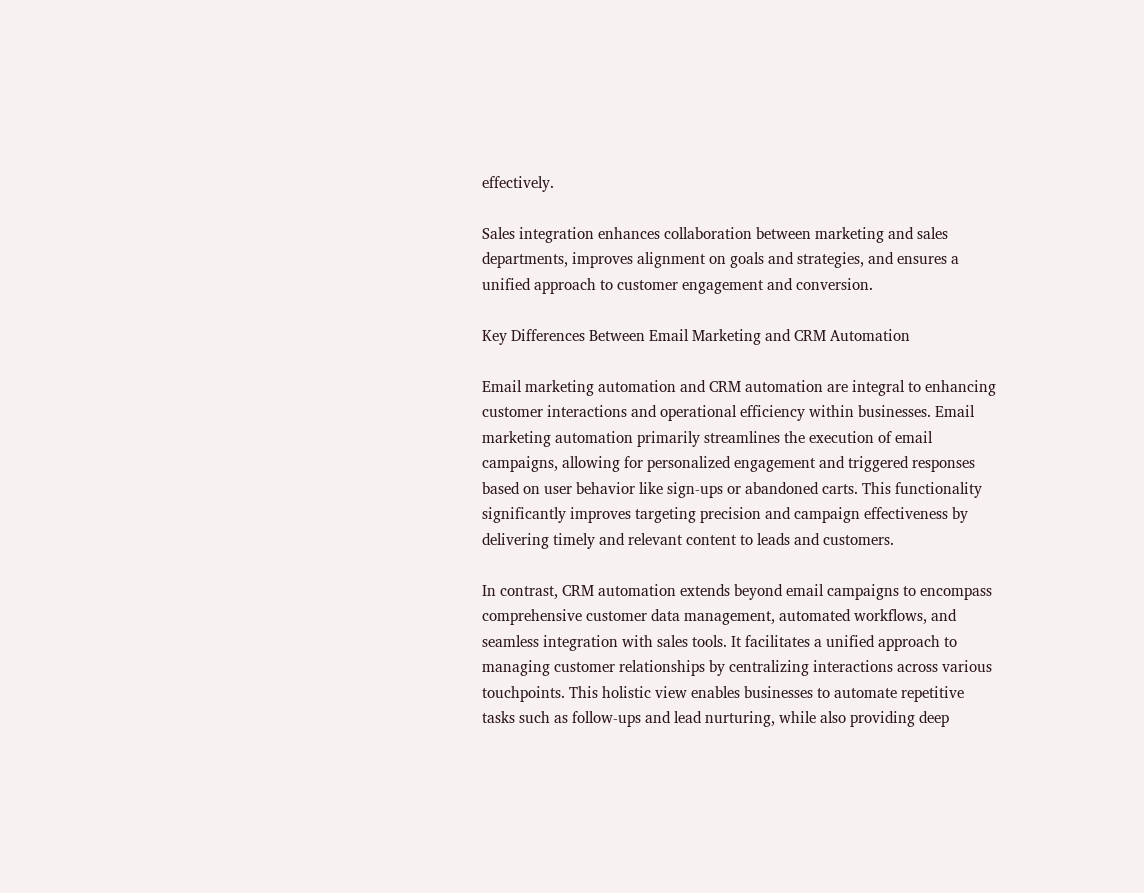effectively.

Sales integration enhances collaboration between marketing and sales departments, improves alignment on goals and strategies, and ensures a unified approach to customer engagement and conversion.

Key Differences Between Email Marketing and CRM Automation

Email marketing automation and CRM automation are integral to enhancing customer interactions and operational efficiency within businesses. Email marketing automation primarily streamlines the execution of email campaigns, allowing for personalized engagement and triggered responses based on user behavior like sign-ups or abandoned carts. This functionality significantly improves targeting precision and campaign effectiveness by delivering timely and relevant content to leads and customers.

In contrast, CRM automation extends beyond email campaigns to encompass comprehensive customer data management, automated workflows, and seamless integration with sales tools. It facilitates a unified approach to managing customer relationships by centralizing interactions across various touchpoints. This holistic view enables businesses to automate repetitive tasks such as follow-ups and lead nurturing, while also providing deep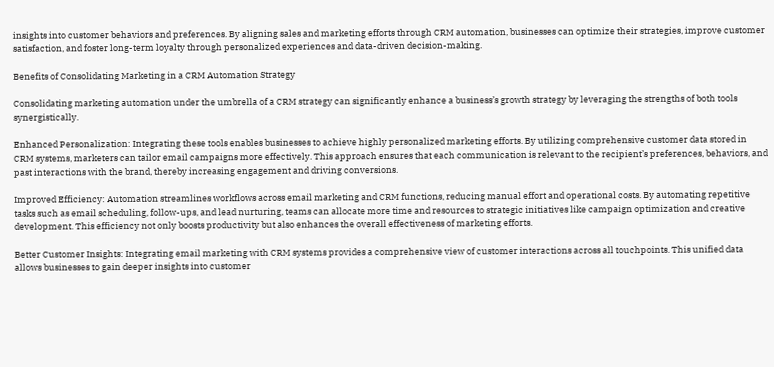insights into customer behaviors and preferences. By aligning sales and marketing efforts through CRM automation, businesses can optimize their strategies, improve customer satisfaction, and foster long-term loyalty through personalized experiences and data-driven decision-making.

Benefits of Consolidating Marketing in a CRM Automation Strategy

Consolidating marketing automation under the umbrella of a CRM strategy can significantly enhance a business’s growth strategy by leveraging the strengths of both tools synergistically.

Enhanced Personalization: Integrating these tools enables businesses to achieve highly personalized marketing efforts. By utilizing comprehensive customer data stored in CRM systems, marketers can tailor email campaigns more effectively. This approach ensures that each communication is relevant to the recipient’s preferences, behaviors, and past interactions with the brand, thereby increasing engagement and driving conversions.

Improved Efficiency: Automation streamlines workflows across email marketing and CRM functions, reducing manual effort and operational costs. By automating repetitive tasks such as email scheduling, follow-ups, and lead nurturing, teams can allocate more time and resources to strategic initiatives like campaign optimization and creative development. This efficiency not only boosts productivity but also enhances the overall effectiveness of marketing efforts.

Better Customer Insights: Integrating email marketing with CRM systems provides a comprehensive view of customer interactions across all touchpoints. This unified data allows businesses to gain deeper insights into customer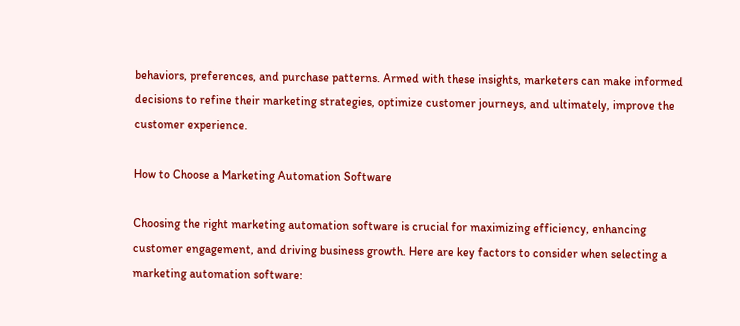behaviors, preferences, and purchase patterns. Armed with these insights, marketers can make informed decisions to refine their marketing strategies, optimize customer journeys, and ultimately, improve the customer experience.

How to Choose a Marketing Automation Software

Choosing the right marketing automation software is crucial for maximizing efficiency, enhancing customer engagement, and driving business growth. Here are key factors to consider when selecting a marketing automation software: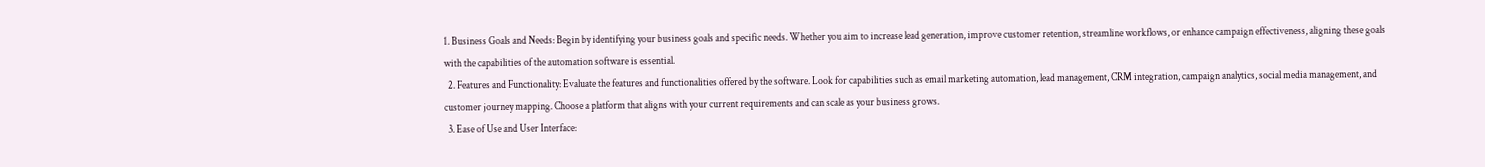1. Business Goals and Needs: Begin by identifying your business goals and specific needs. Whether you aim to increase lead generation, improve customer retention, streamline workflows, or enhance campaign effectiveness, aligning these goals with the capabilities of the automation software is essential.
  2. Features and Functionality: Evaluate the features and functionalities offered by the software. Look for capabilities such as email marketing automation, lead management, CRM integration, campaign analytics, social media management, and customer journey mapping. Choose a platform that aligns with your current requirements and can scale as your business grows.
  3. Ease of Use and User Interface: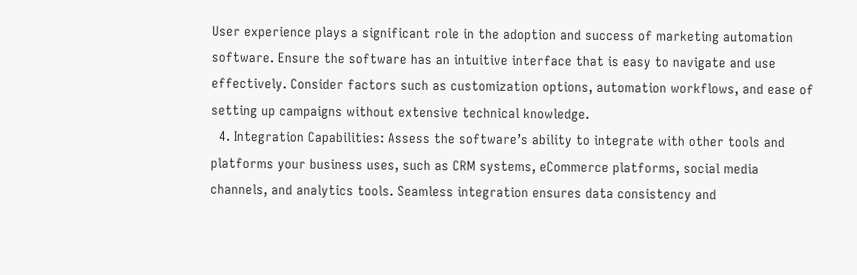User experience plays a significant role in the adoption and success of marketing automation software. Ensure the software has an intuitive interface that is easy to navigate and use effectively. Consider factors such as customization options, automation workflows, and ease of setting up campaigns without extensive technical knowledge.
  4. Integration Capabilities: Assess the software’s ability to integrate with other tools and platforms your business uses, such as CRM systems, eCommerce platforms, social media channels, and analytics tools. Seamless integration ensures data consistency and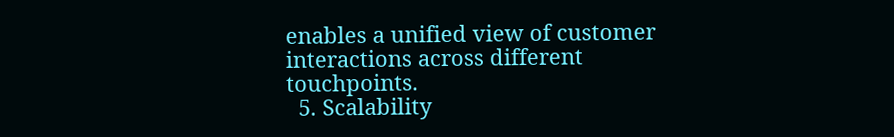enables a unified view of customer interactions across different touchpoints.
  5. Scalability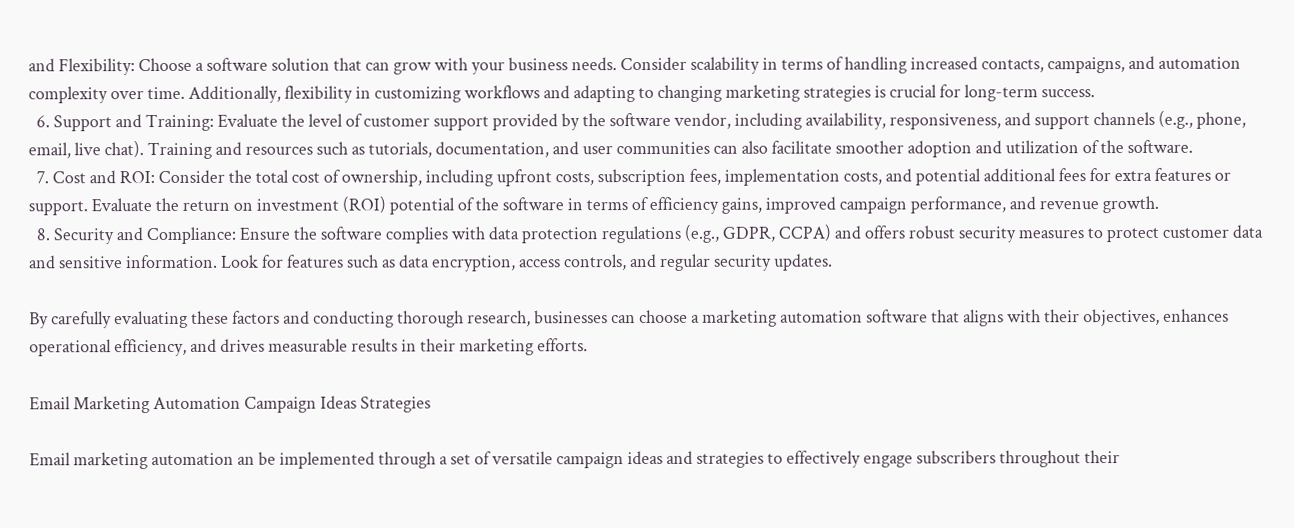and Flexibility: Choose a software solution that can grow with your business needs. Consider scalability in terms of handling increased contacts, campaigns, and automation complexity over time. Additionally, flexibility in customizing workflows and adapting to changing marketing strategies is crucial for long-term success.
  6. Support and Training: Evaluate the level of customer support provided by the software vendor, including availability, responsiveness, and support channels (e.g., phone, email, live chat). Training and resources such as tutorials, documentation, and user communities can also facilitate smoother adoption and utilization of the software.
  7. Cost and ROI: Consider the total cost of ownership, including upfront costs, subscription fees, implementation costs, and potential additional fees for extra features or support. Evaluate the return on investment (ROI) potential of the software in terms of efficiency gains, improved campaign performance, and revenue growth.
  8. Security and Compliance: Ensure the software complies with data protection regulations (e.g., GDPR, CCPA) and offers robust security measures to protect customer data and sensitive information. Look for features such as data encryption, access controls, and regular security updates.

By carefully evaluating these factors and conducting thorough research, businesses can choose a marketing automation software that aligns with their objectives, enhances operational efficiency, and drives measurable results in their marketing efforts.

Email Marketing Automation Campaign Ideas Strategies

Email marketing automation an be implemented through a set of versatile campaign ideas and strategies to effectively engage subscribers throughout their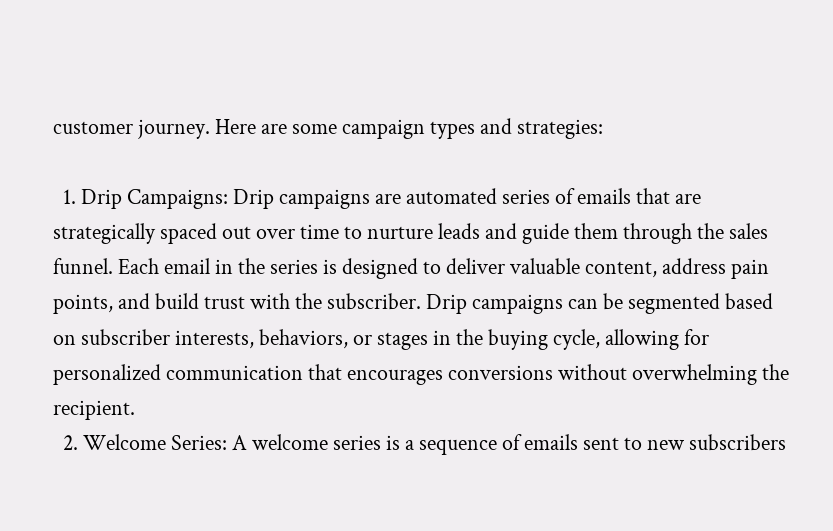customer journey. Here are some campaign types and strategies:

  1. Drip Campaigns: Drip campaigns are automated series of emails that are strategically spaced out over time to nurture leads and guide them through the sales funnel. Each email in the series is designed to deliver valuable content, address pain points, and build trust with the subscriber. Drip campaigns can be segmented based on subscriber interests, behaviors, or stages in the buying cycle, allowing for personalized communication that encourages conversions without overwhelming the recipient.
  2. Welcome Series: A welcome series is a sequence of emails sent to new subscribers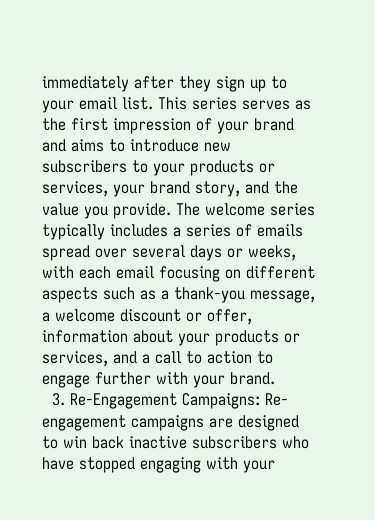immediately after they sign up to your email list. This series serves as the first impression of your brand and aims to introduce new subscribers to your products or services, your brand story, and the value you provide. The welcome series typically includes a series of emails spread over several days or weeks, with each email focusing on different aspects such as a thank-you message, a welcome discount or offer, information about your products or services, and a call to action to engage further with your brand.
  3. Re-Engagement Campaigns: Re-engagement campaigns are designed to win back inactive subscribers who have stopped engaging with your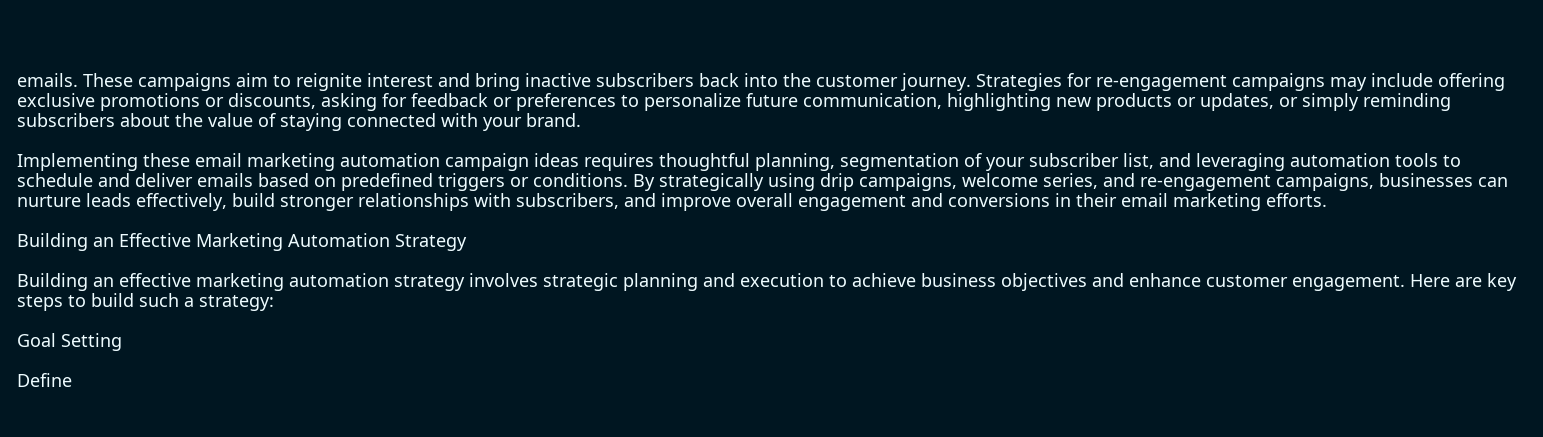emails. These campaigns aim to reignite interest and bring inactive subscribers back into the customer journey. Strategies for re-engagement campaigns may include offering exclusive promotions or discounts, asking for feedback or preferences to personalize future communication, highlighting new products or updates, or simply reminding subscribers about the value of staying connected with your brand.

Implementing these email marketing automation campaign ideas requires thoughtful planning, segmentation of your subscriber list, and leveraging automation tools to schedule and deliver emails based on predefined triggers or conditions. By strategically using drip campaigns, welcome series, and re-engagement campaigns, businesses can nurture leads effectively, build stronger relationships with subscribers, and improve overall engagement and conversions in their email marketing efforts.

Building an Effective Marketing Automation Strategy

Building an effective marketing automation strategy involves strategic planning and execution to achieve business objectives and enhance customer engagement. Here are key steps to build such a strategy:

Goal Setting

Define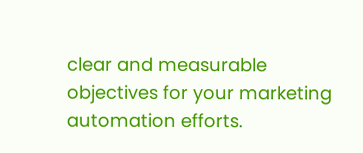clear and measurable objectives for your marketing automation efforts.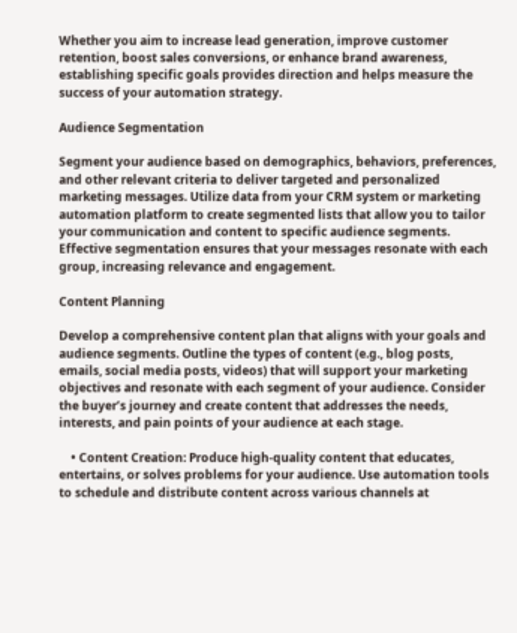Whether you aim to increase lead generation, improve customer retention, boost sales conversions, or enhance brand awareness, establishing specific goals provides direction and helps measure the success of your automation strategy.

Audience Segmentation

Segment your audience based on demographics, behaviors, preferences, and other relevant criteria to deliver targeted and personalized marketing messages. Utilize data from your CRM system or marketing automation platform to create segmented lists that allow you to tailor your communication and content to specific audience segments. Effective segmentation ensures that your messages resonate with each group, increasing relevance and engagement.

Content Planning

Develop a comprehensive content plan that aligns with your goals and audience segments. Outline the types of content (e.g., blog posts, emails, social media posts, videos) that will support your marketing objectives and resonate with each segment of your audience. Consider the buyer’s journey and create content that addresses the needs, interests, and pain points of your audience at each stage.

    • Content Creation: Produce high-quality content that educates, entertains, or solves problems for your audience. Use automation tools to schedule and distribute content across various channels at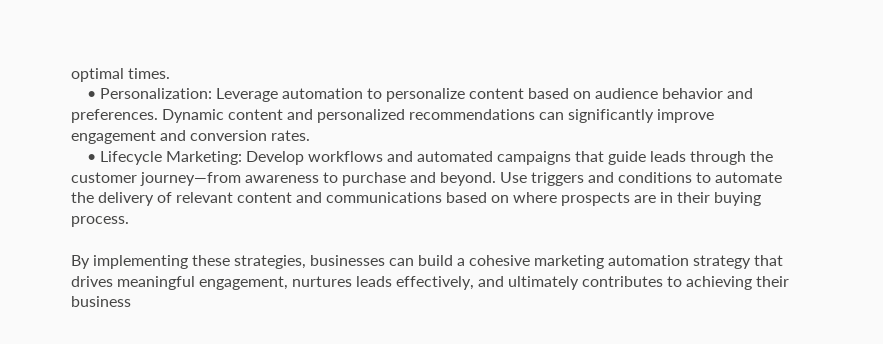optimal times.
    • Personalization: Leverage automation to personalize content based on audience behavior and preferences. Dynamic content and personalized recommendations can significantly improve engagement and conversion rates.
    • Lifecycle Marketing: Develop workflows and automated campaigns that guide leads through the customer journey—from awareness to purchase and beyond. Use triggers and conditions to automate the delivery of relevant content and communications based on where prospects are in their buying process.

By implementing these strategies, businesses can build a cohesive marketing automation strategy that drives meaningful engagement, nurtures leads effectively, and ultimately contributes to achieving their business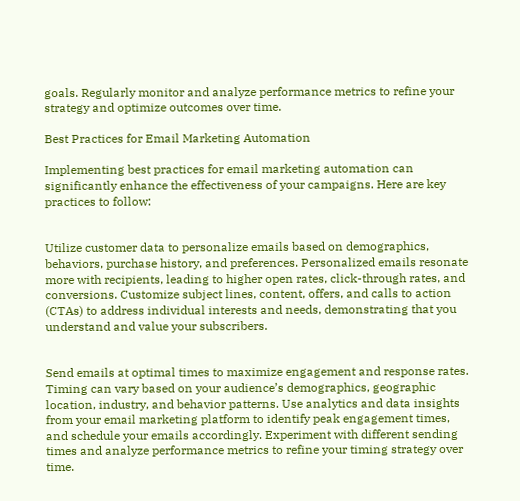goals. Regularly monitor and analyze performance metrics to refine your strategy and optimize outcomes over time.

Best Practices for Email Marketing Automation

Implementing best practices for email marketing automation can significantly enhance the effectiveness of your campaigns. Here are key practices to follow:


Utilize customer data to personalize emails based on demographics, behaviors, purchase history, and preferences. Personalized emails resonate more with recipients, leading to higher open rates, click-through rates, and conversions. Customize subject lines, content, offers, and calls to action (CTAs) to address individual interests and needs, demonstrating that you understand and value your subscribers.


Send emails at optimal times to maximize engagement and response rates. Timing can vary based on your audience’s demographics, geographic location, industry, and behavior patterns. Use analytics and data insights from your email marketing platform to identify peak engagement times, and schedule your emails accordingly. Experiment with different sending times and analyze performance metrics to refine your timing strategy over time.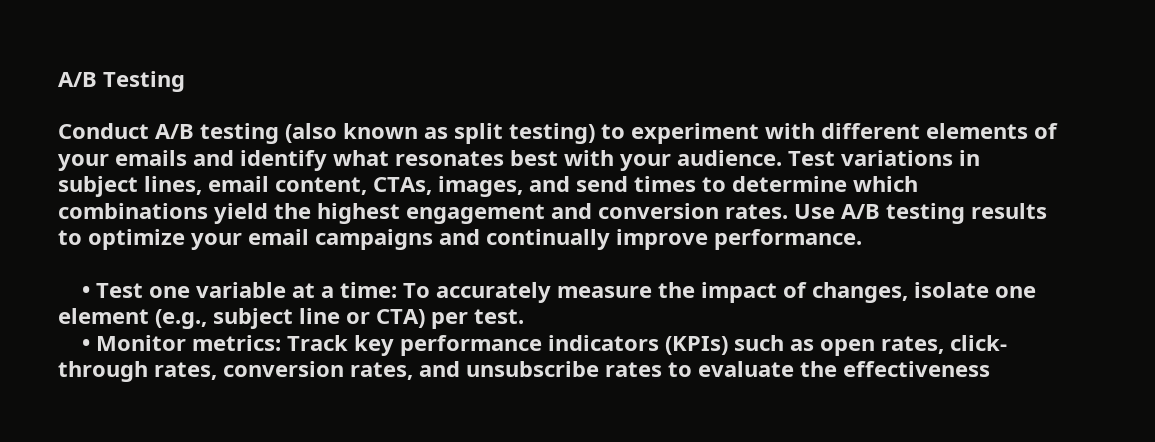A/B Testing

Conduct A/B testing (also known as split testing) to experiment with different elements of your emails and identify what resonates best with your audience. Test variations in subject lines, email content, CTAs, images, and send times to determine which combinations yield the highest engagement and conversion rates. Use A/B testing results to optimize your email campaigns and continually improve performance.

    • Test one variable at a time: To accurately measure the impact of changes, isolate one element (e.g., subject line or CTA) per test.
    • Monitor metrics: Track key performance indicators (KPIs) such as open rates, click-through rates, conversion rates, and unsubscribe rates to evaluate the effectiveness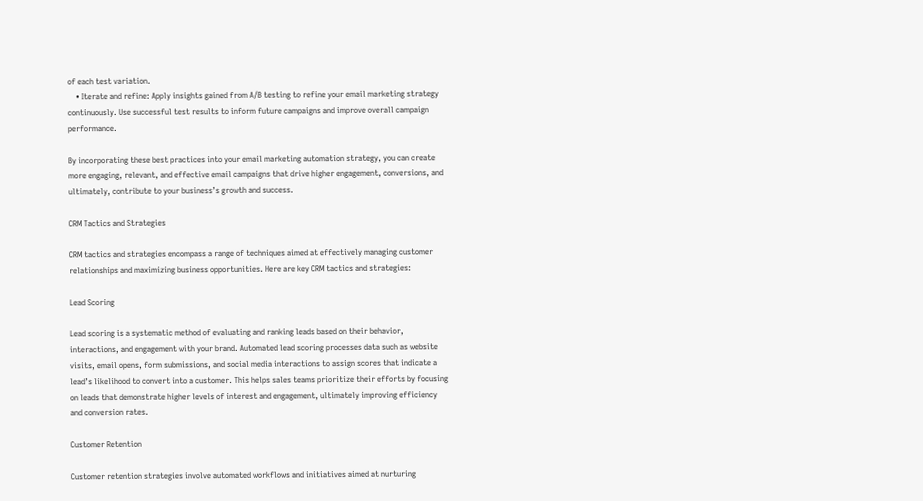of each test variation.
    • Iterate and refine: Apply insights gained from A/B testing to refine your email marketing strategy continuously. Use successful test results to inform future campaigns and improve overall campaign performance.

By incorporating these best practices into your email marketing automation strategy, you can create more engaging, relevant, and effective email campaigns that drive higher engagement, conversions, and ultimately, contribute to your business’s growth and success.

CRM Tactics and Strategies

CRM tactics and strategies encompass a range of techniques aimed at effectively managing customer relationships and maximizing business opportunities. Here are key CRM tactics and strategies:

Lead Scoring

Lead scoring is a systematic method of evaluating and ranking leads based on their behavior, interactions, and engagement with your brand. Automated lead scoring processes data such as website visits, email opens, form submissions, and social media interactions to assign scores that indicate a lead’s likelihood to convert into a customer. This helps sales teams prioritize their efforts by focusing on leads that demonstrate higher levels of interest and engagement, ultimately improving efficiency and conversion rates.

Customer Retention

Customer retention strategies involve automated workflows and initiatives aimed at nurturing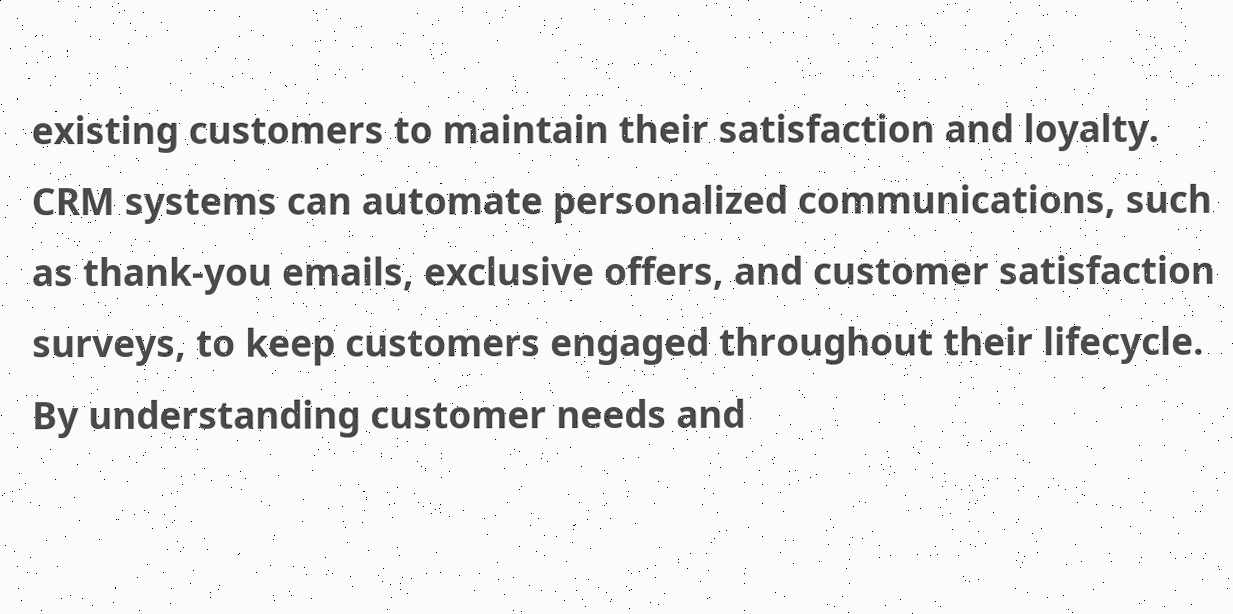existing customers to maintain their satisfaction and loyalty. CRM systems can automate personalized communications, such as thank-you emails, exclusive offers, and customer satisfaction surveys, to keep customers engaged throughout their lifecycle. By understanding customer needs and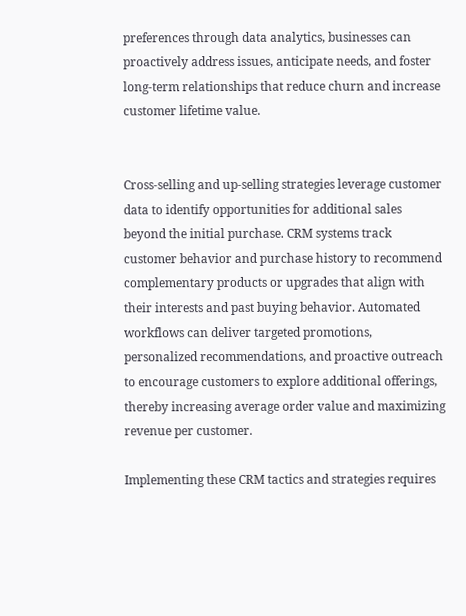preferences through data analytics, businesses can proactively address issues, anticipate needs, and foster long-term relationships that reduce churn and increase customer lifetime value.


Cross-selling and up-selling strategies leverage customer data to identify opportunities for additional sales beyond the initial purchase. CRM systems track customer behavior and purchase history to recommend complementary products or upgrades that align with their interests and past buying behavior. Automated workflows can deliver targeted promotions, personalized recommendations, and proactive outreach to encourage customers to explore additional offerings, thereby increasing average order value and maximizing revenue per customer.

Implementing these CRM tactics and strategies requires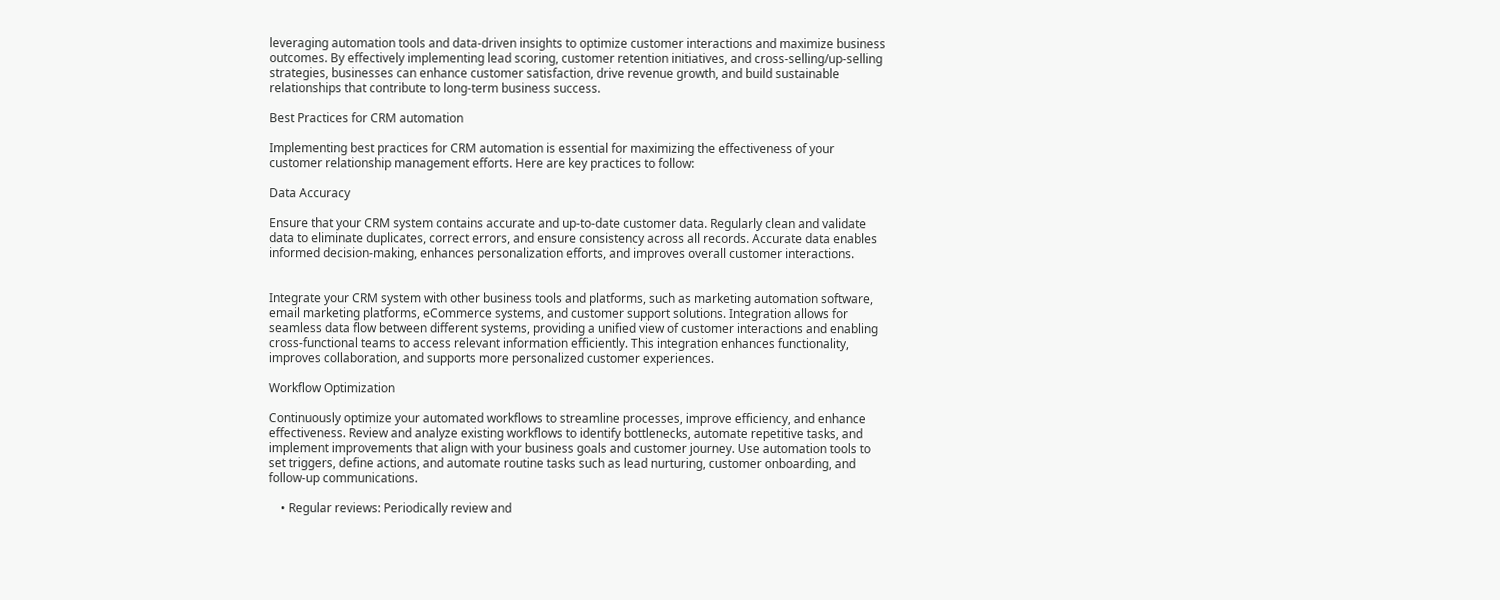leveraging automation tools and data-driven insights to optimize customer interactions and maximize business outcomes. By effectively implementing lead scoring, customer retention initiatives, and cross-selling/up-selling strategies, businesses can enhance customer satisfaction, drive revenue growth, and build sustainable relationships that contribute to long-term business success.

Best Practices for CRM automation

Implementing best practices for CRM automation is essential for maximizing the effectiveness of your customer relationship management efforts. Here are key practices to follow:

Data Accuracy

Ensure that your CRM system contains accurate and up-to-date customer data. Regularly clean and validate data to eliminate duplicates, correct errors, and ensure consistency across all records. Accurate data enables informed decision-making, enhances personalization efforts, and improves overall customer interactions.


Integrate your CRM system with other business tools and platforms, such as marketing automation software, email marketing platforms, eCommerce systems, and customer support solutions. Integration allows for seamless data flow between different systems, providing a unified view of customer interactions and enabling cross-functional teams to access relevant information efficiently. This integration enhances functionality, improves collaboration, and supports more personalized customer experiences.

Workflow Optimization

Continuously optimize your automated workflows to streamline processes, improve efficiency, and enhance effectiveness. Review and analyze existing workflows to identify bottlenecks, automate repetitive tasks, and implement improvements that align with your business goals and customer journey. Use automation tools to set triggers, define actions, and automate routine tasks such as lead nurturing, customer onboarding, and follow-up communications.

    • Regular reviews: Periodically review and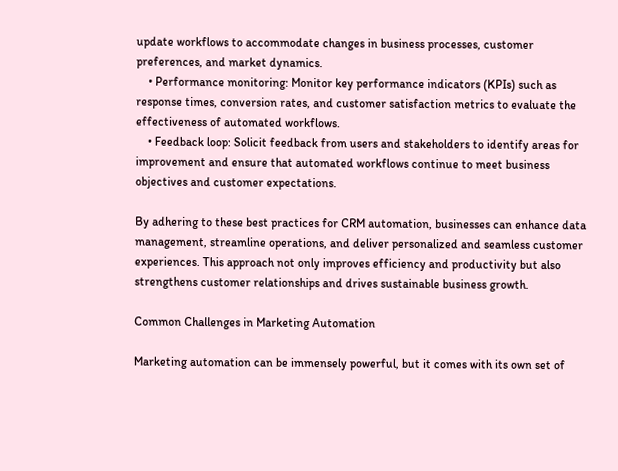update workflows to accommodate changes in business processes, customer preferences, and market dynamics.
    • Performance monitoring: Monitor key performance indicators (KPIs) such as response times, conversion rates, and customer satisfaction metrics to evaluate the effectiveness of automated workflows.
    • Feedback loop: Solicit feedback from users and stakeholders to identify areas for improvement and ensure that automated workflows continue to meet business objectives and customer expectations.

By adhering to these best practices for CRM automation, businesses can enhance data management, streamline operations, and deliver personalized and seamless customer experiences. This approach not only improves efficiency and productivity but also strengthens customer relationships and drives sustainable business growth.

Common Challenges in Marketing Automation

Marketing automation can be immensely powerful, but it comes with its own set of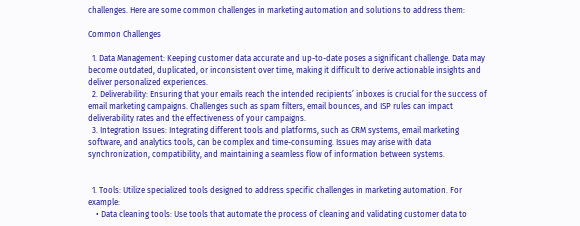challenges. Here are some common challenges in marketing automation and solutions to address them:

Common Challenges

  1. Data Management: Keeping customer data accurate and up-to-date poses a significant challenge. Data may become outdated, duplicated, or inconsistent over time, making it difficult to derive actionable insights and deliver personalized experiences.
  2. Deliverability: Ensuring that your emails reach the intended recipients’ inboxes is crucial for the success of email marketing campaigns. Challenges such as spam filters, email bounces, and ISP rules can impact deliverability rates and the effectiveness of your campaigns.
  3. Integration Issues: Integrating different tools and platforms, such as CRM systems, email marketing software, and analytics tools, can be complex and time-consuming. Issues may arise with data synchronization, compatibility, and maintaining a seamless flow of information between systems.


  1. Tools: Utilize specialized tools designed to address specific challenges in marketing automation. For example:
    • Data cleaning tools: Use tools that automate the process of cleaning and validating customer data to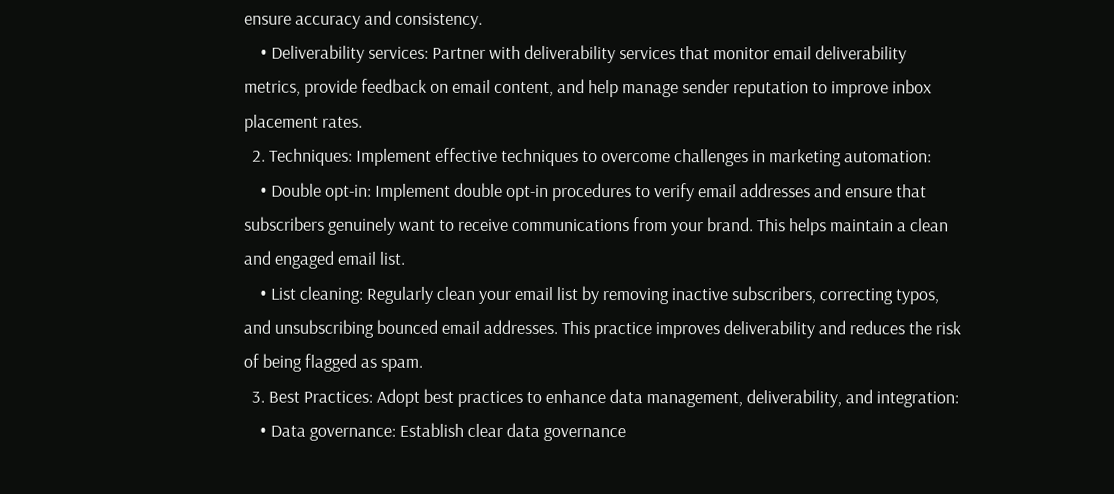ensure accuracy and consistency.
    • Deliverability services: Partner with deliverability services that monitor email deliverability metrics, provide feedback on email content, and help manage sender reputation to improve inbox placement rates.
  2. Techniques: Implement effective techniques to overcome challenges in marketing automation:
    • Double opt-in: Implement double opt-in procedures to verify email addresses and ensure that subscribers genuinely want to receive communications from your brand. This helps maintain a clean and engaged email list.
    • List cleaning: Regularly clean your email list by removing inactive subscribers, correcting typos, and unsubscribing bounced email addresses. This practice improves deliverability and reduces the risk of being flagged as spam.
  3. Best Practices: Adopt best practices to enhance data management, deliverability, and integration:
    • Data governance: Establish clear data governance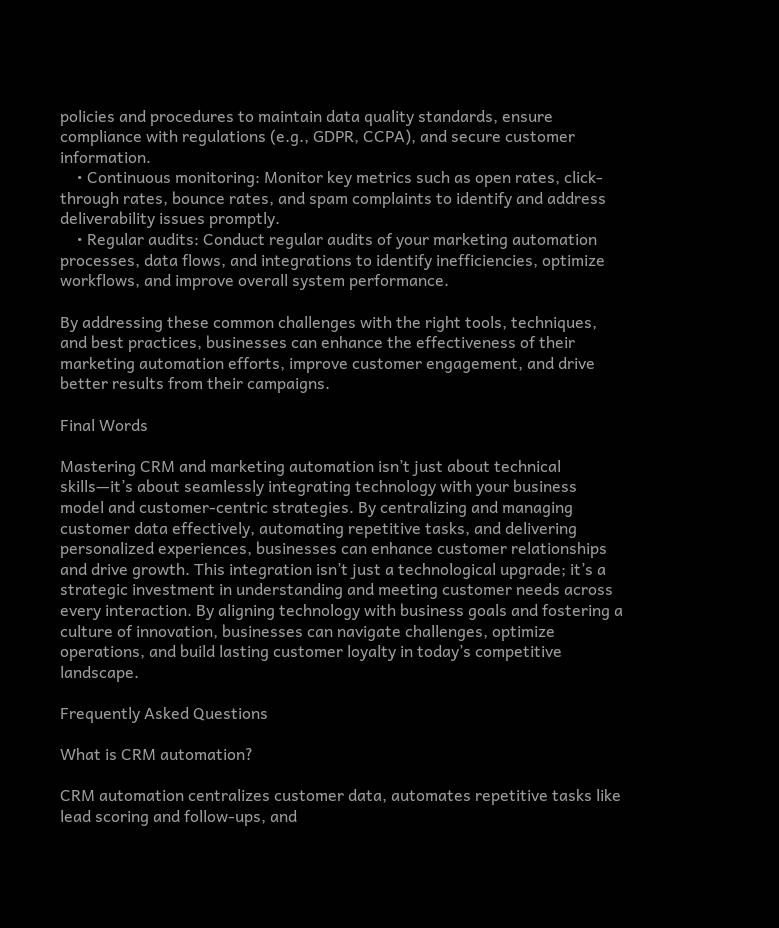policies and procedures to maintain data quality standards, ensure compliance with regulations (e.g., GDPR, CCPA), and secure customer information.
    • Continuous monitoring: Monitor key metrics such as open rates, click-through rates, bounce rates, and spam complaints to identify and address deliverability issues promptly.
    • Regular audits: Conduct regular audits of your marketing automation processes, data flows, and integrations to identify inefficiencies, optimize workflows, and improve overall system performance.

By addressing these common challenges with the right tools, techniques, and best practices, businesses can enhance the effectiveness of their marketing automation efforts, improve customer engagement, and drive better results from their campaigns.

Final Words

Mastering CRM and marketing automation isn’t just about technical skills—it’s about seamlessly integrating technology with your business model and customer-centric strategies. By centralizing and managing customer data effectively, automating repetitive tasks, and delivering personalized experiences, businesses can enhance customer relationships and drive growth. This integration isn’t just a technological upgrade; it’s a strategic investment in understanding and meeting customer needs across every interaction. By aligning technology with business goals and fostering a culture of innovation, businesses can navigate challenges, optimize operations, and build lasting customer loyalty in today’s competitive landscape.

Frequently Asked Questions

What is CRM automation?

CRM automation centralizes customer data, automates repetitive tasks like lead scoring and follow-ups, and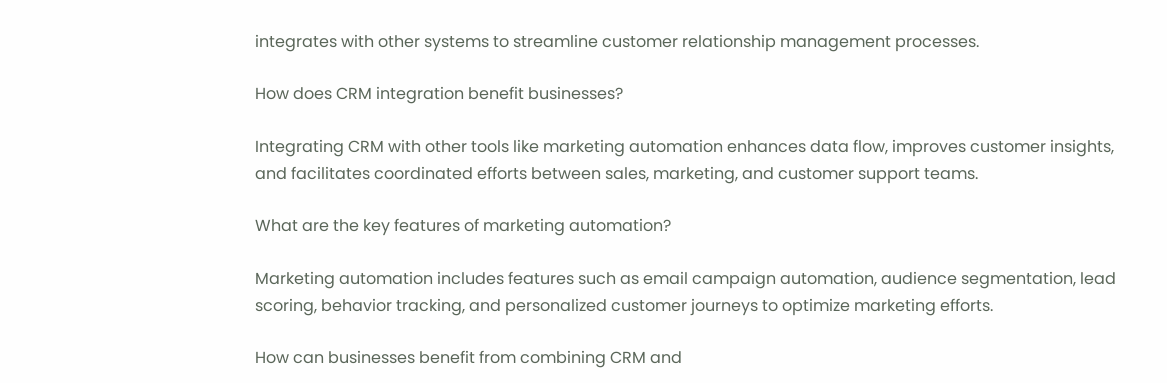integrates with other systems to streamline customer relationship management processes.

How does CRM integration benefit businesses?

Integrating CRM with other tools like marketing automation enhances data flow, improves customer insights, and facilitates coordinated efforts between sales, marketing, and customer support teams.

What are the key features of marketing automation?

Marketing automation includes features such as email campaign automation, audience segmentation, lead scoring, behavior tracking, and personalized customer journeys to optimize marketing efforts.

How can businesses benefit from combining CRM and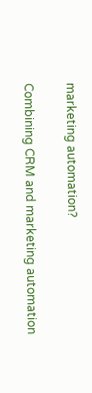marketing automation?

Combining CRM and marketing automation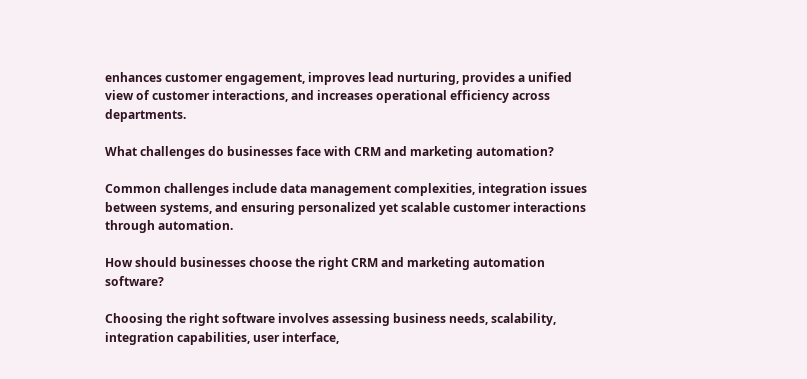enhances customer engagement, improves lead nurturing, provides a unified view of customer interactions, and increases operational efficiency across departments.

What challenges do businesses face with CRM and marketing automation?

Common challenges include data management complexities, integration issues between systems, and ensuring personalized yet scalable customer interactions through automation.

How should businesses choose the right CRM and marketing automation software?

Choosing the right software involves assessing business needs, scalability, integration capabilities, user interface,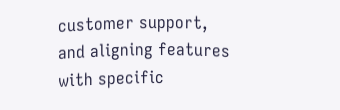customer support, and aligning features with specific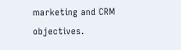marketing and CRM objectives.